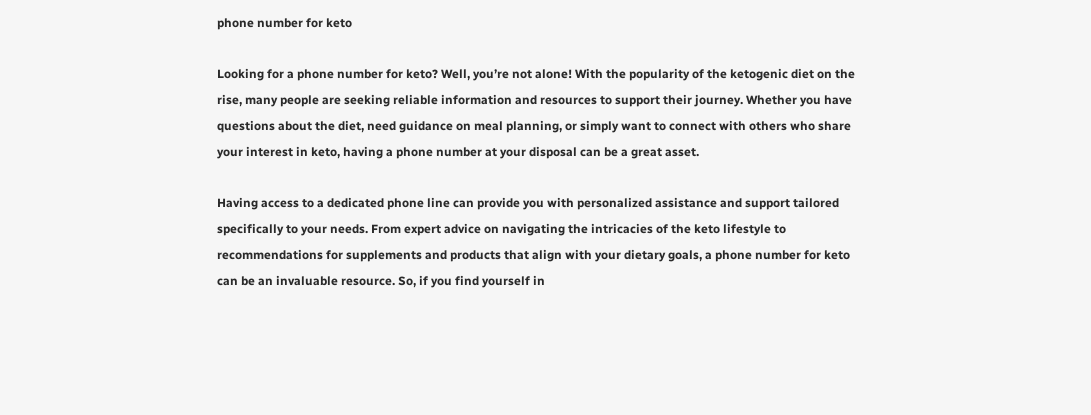phone number for keto

Looking for a phone number for keto? Well, you’re not alone! With the popularity of the ketogenic diet on the rise, many people are seeking reliable information and resources to support their journey. Whether you have questions about the diet, need guidance on meal planning, or simply want to connect with others who share your interest in keto, having a phone number at your disposal can be a great asset.

Having access to a dedicated phone line can provide you with personalized assistance and support tailored specifically to your needs. From expert advice on navigating the intricacies of the keto lifestyle to recommendations for supplements and products that align with your dietary goals, a phone number for keto can be an invaluable resource. So, if you find yourself in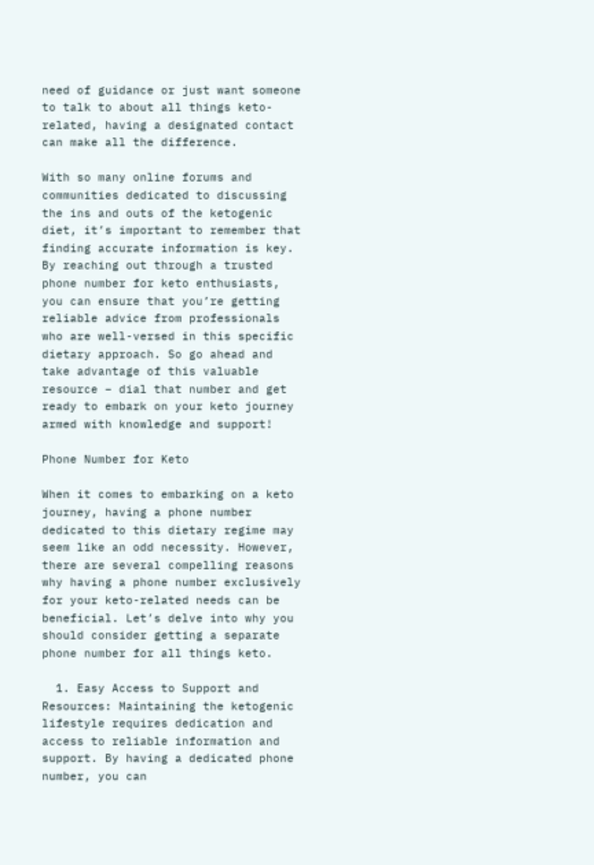need of guidance or just want someone to talk to about all things keto-related, having a designated contact can make all the difference.

With so many online forums and communities dedicated to discussing the ins and outs of the ketogenic diet, it’s important to remember that finding accurate information is key. By reaching out through a trusted phone number for keto enthusiasts, you can ensure that you’re getting reliable advice from professionals who are well-versed in this specific dietary approach. So go ahead and take advantage of this valuable resource – dial that number and get ready to embark on your keto journey armed with knowledge and support!

Phone Number for Keto

When it comes to embarking on a keto journey, having a phone number dedicated to this dietary regime may seem like an odd necessity. However, there are several compelling reasons why having a phone number exclusively for your keto-related needs can be beneficial. Let’s delve into why you should consider getting a separate phone number for all things keto.

  1. Easy Access to Support and Resources: Maintaining the ketogenic lifestyle requires dedication and access to reliable information and support. By having a dedicated phone number, you can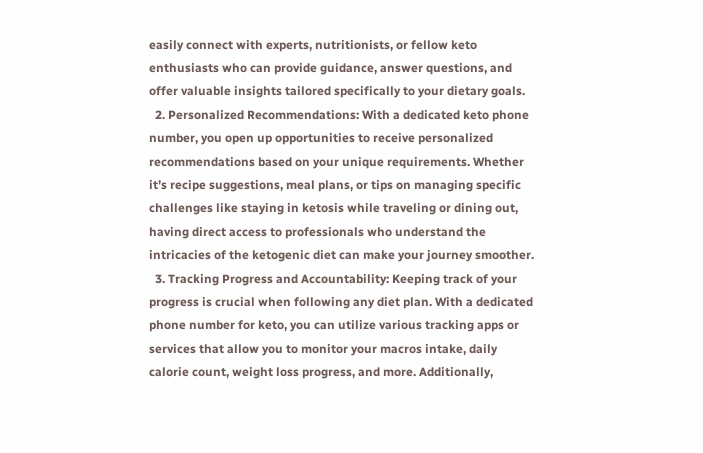easily connect with experts, nutritionists, or fellow keto enthusiasts who can provide guidance, answer questions, and offer valuable insights tailored specifically to your dietary goals.
  2. Personalized Recommendations: With a dedicated keto phone number, you open up opportunities to receive personalized recommendations based on your unique requirements. Whether it’s recipe suggestions, meal plans, or tips on managing specific challenges like staying in ketosis while traveling or dining out, having direct access to professionals who understand the intricacies of the ketogenic diet can make your journey smoother.
  3. Tracking Progress and Accountability: Keeping track of your progress is crucial when following any diet plan. With a dedicated phone number for keto, you can utilize various tracking apps or services that allow you to monitor your macros intake, daily calorie count, weight loss progress, and more. Additionally,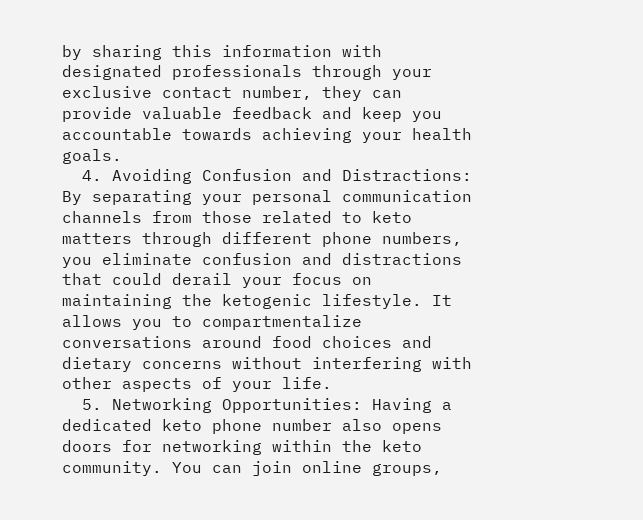by sharing this information with designated professionals through your exclusive contact number, they can provide valuable feedback and keep you accountable towards achieving your health goals.
  4. Avoiding Confusion and Distractions: By separating your personal communication channels from those related to keto matters through different phone numbers, you eliminate confusion and distractions that could derail your focus on maintaining the ketogenic lifestyle. It allows you to compartmentalize conversations around food choices and dietary concerns without interfering with other aspects of your life.
  5. Networking Opportunities: Having a dedicated keto phone number also opens doors for networking within the keto community. You can join online groups,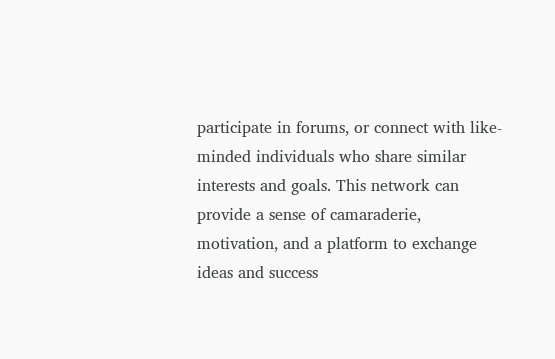participate in forums, or connect with like-minded individuals who share similar interests and goals. This network can provide a sense of camaraderie, motivation, and a platform to exchange ideas and success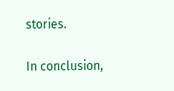stories.

In conclusion,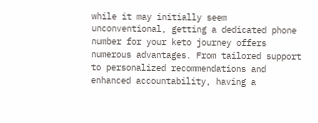while it may initially seem unconventional, getting a dedicated phone number for your keto journey offers numerous advantages. From tailored support to personalized recommendations and enhanced accountability, having a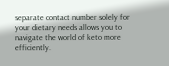separate contact number solely for your dietary needs allows you to navigate the world of keto more efficiently.